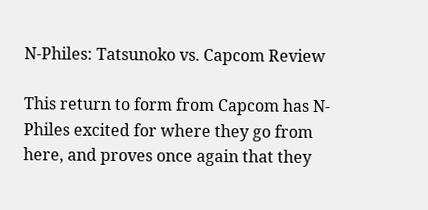N-Philes: Tatsunoko vs. Capcom Review

This return to form from Capcom has N-Philes excited for where they go from here, and proves once again that they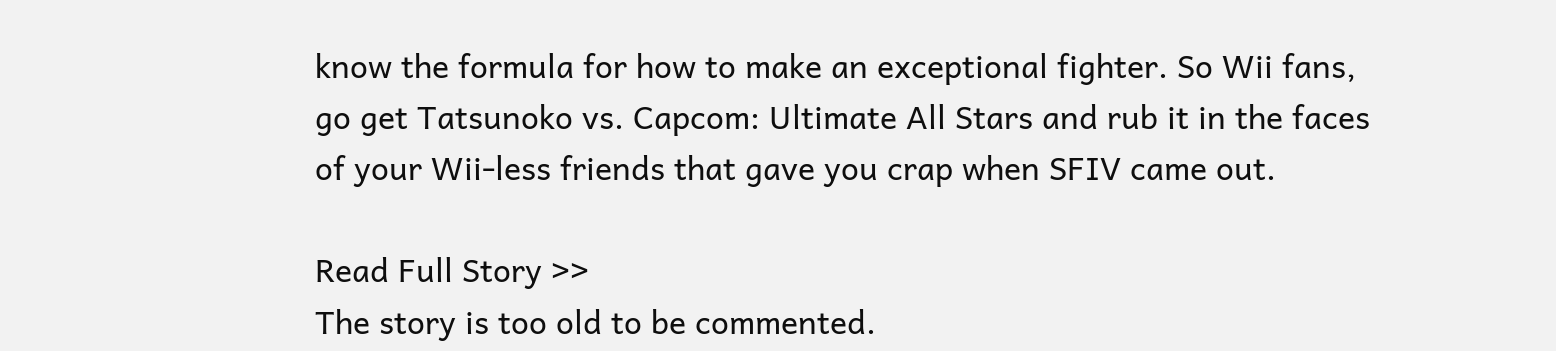know the formula for how to make an exceptional fighter. So Wii fans, go get Tatsunoko vs. Capcom: Ultimate All Stars and rub it in the faces of your Wii-less friends that gave you crap when SFIV came out.

Read Full Story >>
The story is too old to be commented.